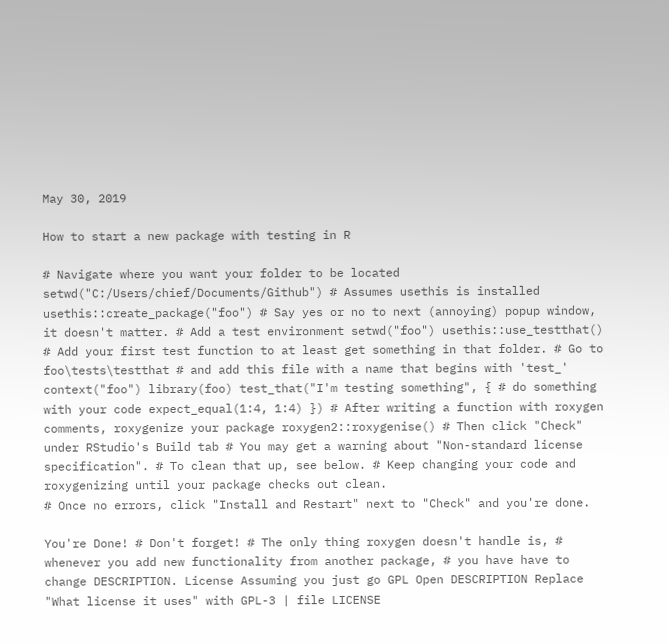May 30, 2019

How to start a new package with testing in R

# Navigate where you want your folder to be located setwd("C:/Users/chief/Documents/Github") # Assumes usethis is installed usethis::create_package("foo") # Say yes or no to next (annoying) popup window, it doesn't matter. # Add a test environment setwd("foo") usethis::use_testthat() # Add your first test function to at least get something in that folder. # Go to foo\tests\testthat # and add this file with a name that begins with 'test_' context("foo") library(foo) test_that("I'm testing something", { # do something with your code expect_equal(1:4, 1:4) }) # After writing a function with roxygen comments, roxygenize your package roxygen2::roxygenise() # Then click "Check" under RStudio's Build tab # You may get a warning about "Non-standard license specification". # To clean that up, see below. # Keep changing your code and roxygenizing until your package checks out clean.
# Once no errors, click "Install and Restart" next to "Check" and you're done.

You're Done! # Don't forget! # The only thing roxygen doesn't handle is, # whenever you add new functionality from another package, # you have have to change DESCRIPTION. License Assuming you just go GPL Open DESCRIPTION Replace "What license it uses" with GPL-3 | file LICENSE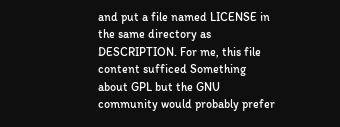and put a file named LICENSE in the same directory as DESCRIPTION. For me, this file content sufficed Something about GPL but the GNU community would probably prefer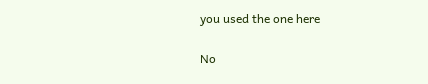you used the one here

No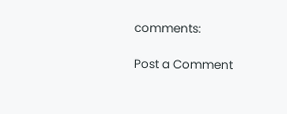comments:

Post a Comment